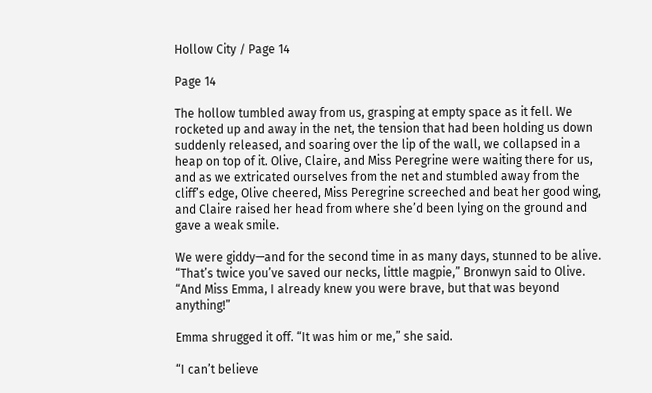Hollow City / Page 14

Page 14

The hollow tumbled away from us, grasping at empty space as it fell. We rocketed up and away in the net, the tension that had been holding us down suddenly released, and soaring over the lip of the wall, we collapsed in a heap on top of it. Olive, Claire, and Miss Peregrine were waiting there for us, and as we extricated ourselves from the net and stumbled away from the cliff’s edge, Olive cheered, Miss Peregrine screeched and beat her good wing, and Claire raised her head from where she’d been lying on the ground and gave a weak smile.

We were giddy—and for the second time in as many days, stunned to be alive. “That’s twice you’ve saved our necks, little magpie,” Bronwyn said to Olive. “And Miss Emma, I already knew you were brave, but that was beyond anything!”

Emma shrugged it off. “It was him or me,” she said.

“I can’t believe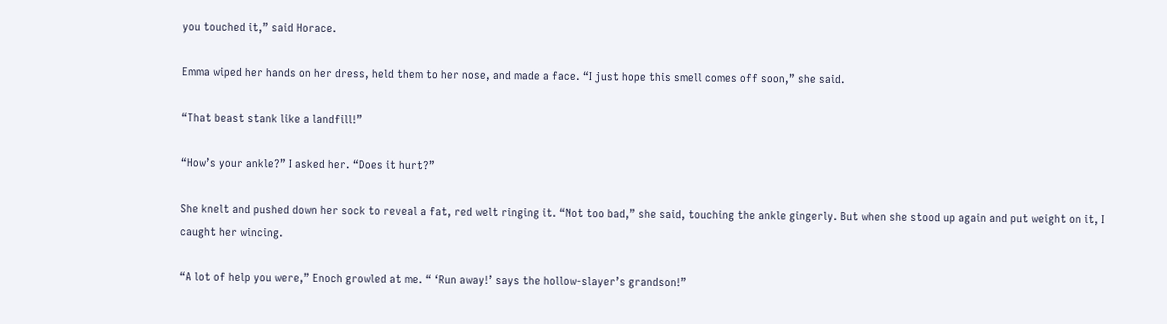you touched it,” said Horace.

Emma wiped her hands on her dress, held them to her nose, and made a face. “I just hope this smell comes off soon,” she said.

“That beast stank like a landfill!”

“How’s your ankle?” I asked her. “Does it hurt?”

She knelt and pushed down her sock to reveal a fat, red welt ringing it. “Not too bad,” she said, touching the ankle gingerly. But when she stood up again and put weight on it, I caught her wincing.

“A lot of help you were,” Enoch growled at me. “ ‘Run away!’ says the hollow-slayer’s grandson!”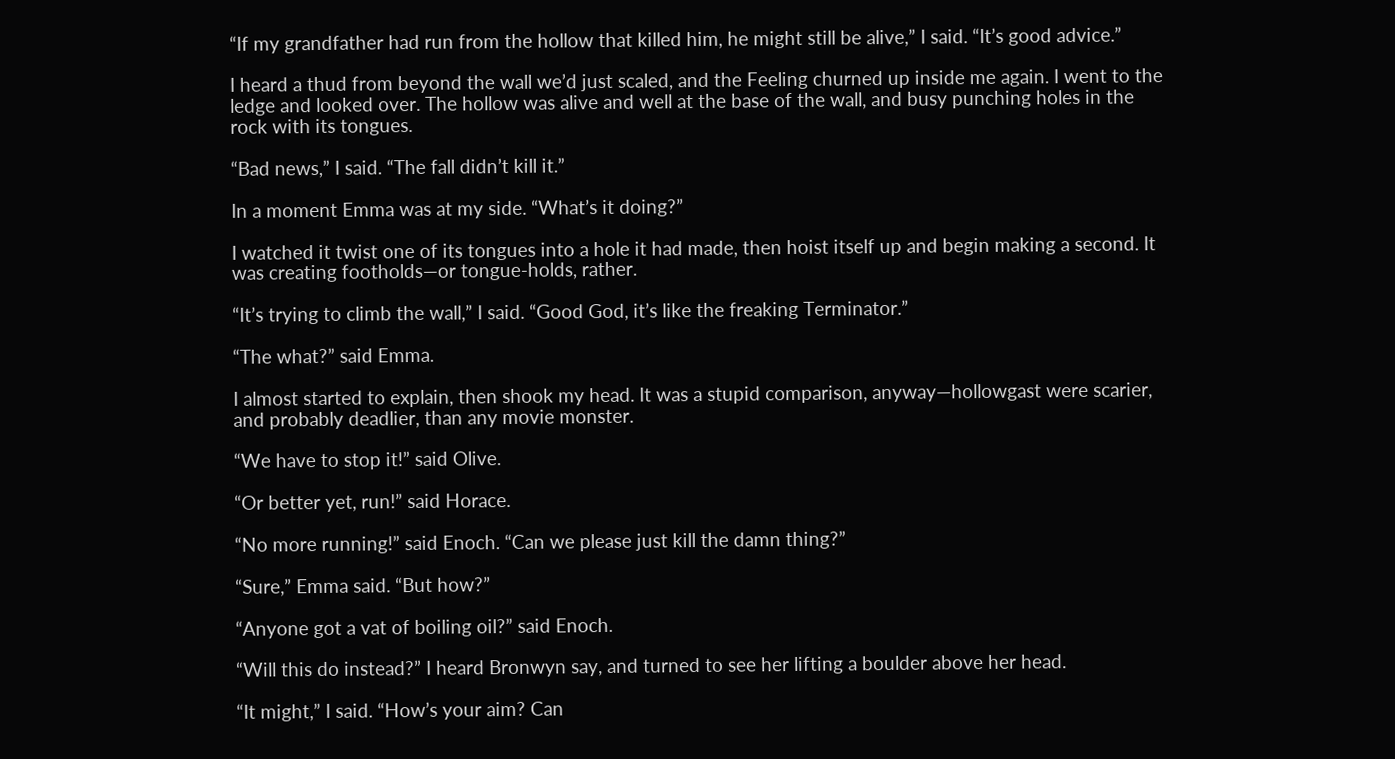“If my grandfather had run from the hollow that killed him, he might still be alive,” I said. “It’s good advice.”

I heard a thud from beyond the wall we’d just scaled, and the Feeling churned up inside me again. I went to the ledge and looked over. The hollow was alive and well at the base of the wall, and busy punching holes in the rock with its tongues.

“Bad news,” I said. “The fall didn’t kill it.”

In a moment Emma was at my side. “What’s it doing?”

I watched it twist one of its tongues into a hole it had made, then hoist itself up and begin making a second. It was creating footholds—or tongue-holds, rather.

“It’s trying to climb the wall,” I said. “Good God, it’s like the freaking Terminator.”

“The what?” said Emma.

I almost started to explain, then shook my head. It was a stupid comparison, anyway—hollowgast were scarier, and probably deadlier, than any movie monster.

“We have to stop it!” said Olive.

“Or better yet, run!” said Horace.

“No more running!” said Enoch. “Can we please just kill the damn thing?”

“Sure,” Emma said. “But how?”

“Anyone got a vat of boiling oil?” said Enoch.

“Will this do instead?” I heard Bronwyn say, and turned to see her lifting a boulder above her head.

“It might,” I said. “How’s your aim? Can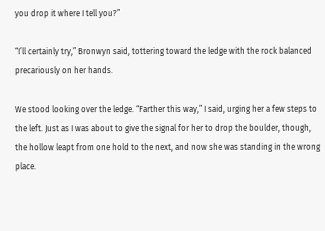you drop it where I tell you?”

“I’ll certainly try,” Bronwyn said, tottering toward the ledge with the rock balanced precariously on her hands.

We stood looking over the ledge. “Farther this way,” I said, urging her a few steps to the left. Just as I was about to give the signal for her to drop the boulder, though, the hollow leapt from one hold to the next, and now she was standing in the wrong place.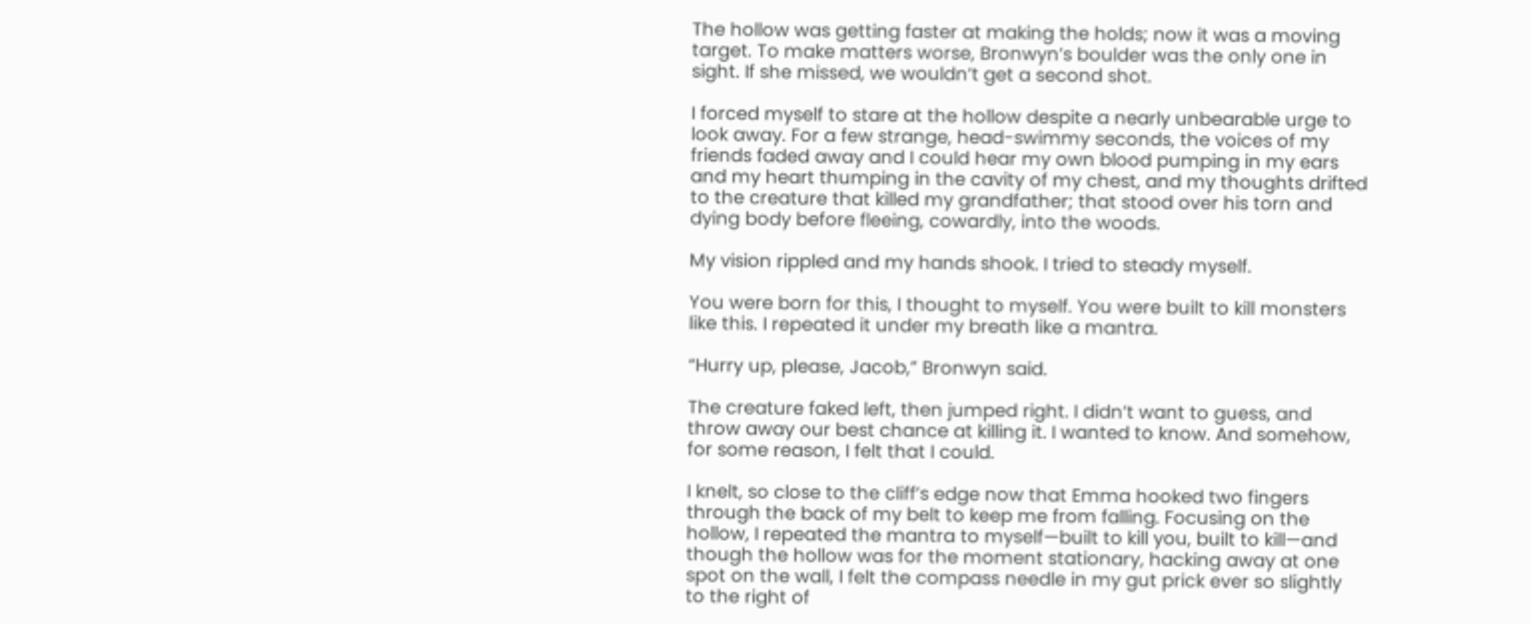The hollow was getting faster at making the holds; now it was a moving target. To make matters worse, Bronwyn’s boulder was the only one in sight. If she missed, we wouldn’t get a second shot.

I forced myself to stare at the hollow despite a nearly unbearable urge to look away. For a few strange, head-swimmy seconds, the voices of my friends faded away and I could hear my own blood pumping in my ears and my heart thumping in the cavity of my chest, and my thoughts drifted to the creature that killed my grandfather; that stood over his torn and dying body before fleeing, cowardly, into the woods.

My vision rippled and my hands shook. I tried to steady myself.

You were born for this, I thought to myself. You were built to kill monsters like this. I repeated it under my breath like a mantra.

“Hurry up, please, Jacob,” Bronwyn said.

The creature faked left, then jumped right. I didn’t want to guess, and throw away our best chance at killing it. I wanted to know. And somehow, for some reason, I felt that I could.

I knelt, so close to the cliff’s edge now that Emma hooked two fingers through the back of my belt to keep me from falling. Focusing on the hollow, I repeated the mantra to myself—built to kill you, built to kill—and though the hollow was for the moment stationary, hacking away at one spot on the wall, I felt the compass needle in my gut prick ever so slightly to the right of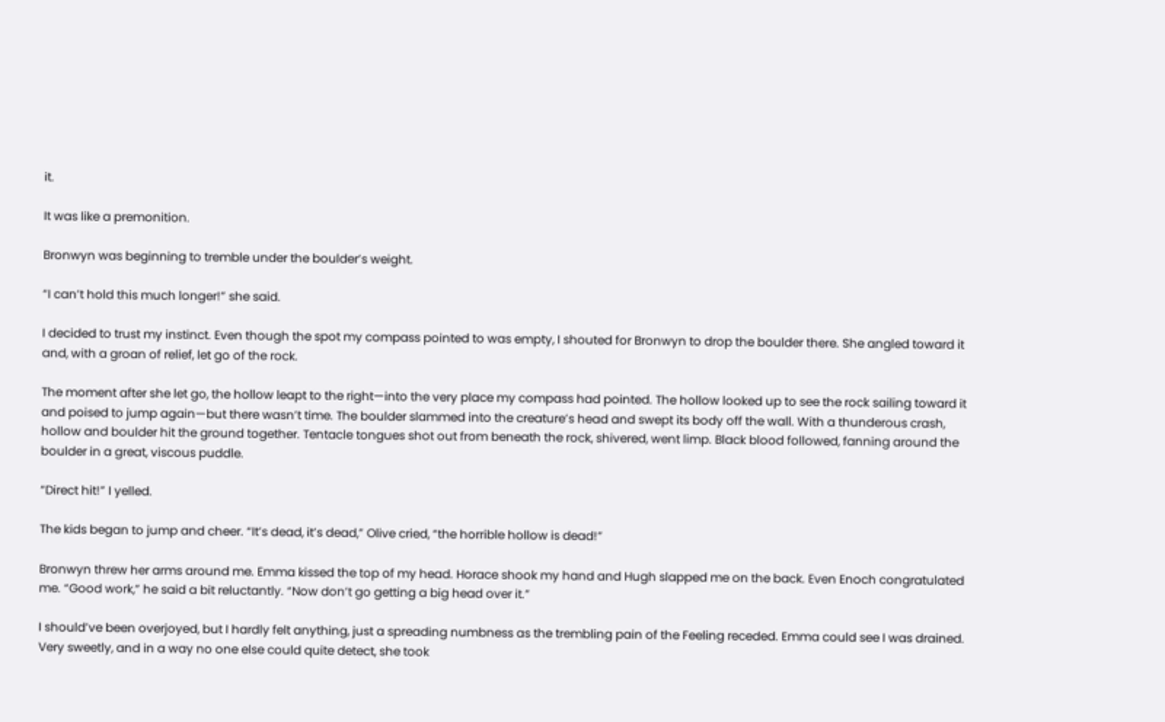it.

It was like a premonition.

Bronwyn was beginning to tremble under the boulder’s weight.

“I can’t hold this much longer!” she said.

I decided to trust my instinct. Even though the spot my compass pointed to was empty, I shouted for Bronwyn to drop the boulder there. She angled toward it and, with a groan of relief, let go of the rock.

The moment after she let go, the hollow leapt to the right—into the very place my compass had pointed. The hollow looked up to see the rock sailing toward it and poised to jump again—but there wasn’t time. The boulder slammed into the creature’s head and swept its body off the wall. With a thunderous crash, hollow and boulder hit the ground together. Tentacle tongues shot out from beneath the rock, shivered, went limp. Black blood followed, fanning around the boulder in a great, viscous puddle.

“Direct hit!” I yelled.

The kids began to jump and cheer. “It’s dead, it’s dead,” Olive cried, “the horrible hollow is dead!”

Bronwyn threw her arms around me. Emma kissed the top of my head. Horace shook my hand and Hugh slapped me on the back. Even Enoch congratulated me. “Good work,” he said a bit reluctantly. “Now don’t go getting a big head over it.”

I should’ve been overjoyed, but I hardly felt anything, just a spreading numbness as the trembling pain of the Feeling receded. Emma could see I was drained. Very sweetly, and in a way no one else could quite detect, she took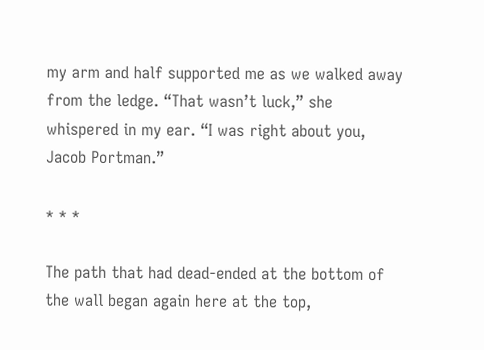my arm and half supported me as we walked away from the ledge. “That wasn’t luck,” she whispered in my ear. “I was right about you, Jacob Portman.”

* * *

The path that had dead-ended at the bottom of the wall began again here at the top,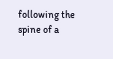following the spine of a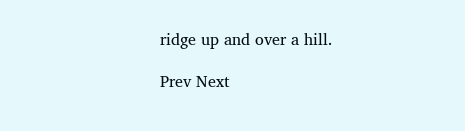ridge up and over a hill.

Prev Next